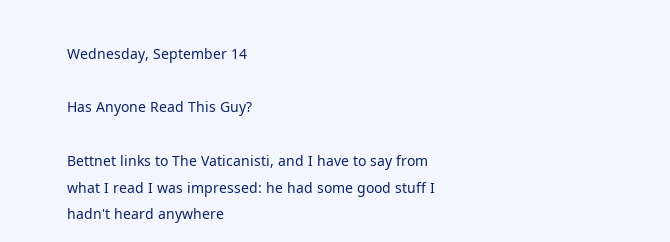Wednesday, September 14

Has Anyone Read This Guy?

Bettnet links to The Vaticanisti, and I have to say from what I read I was impressed: he had some good stuff I hadn't heard anywhere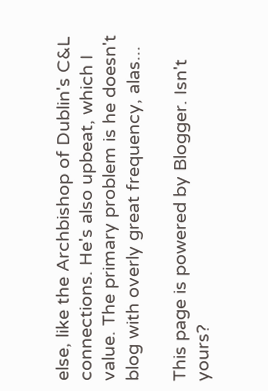else, like the Archbishop of Dublin's C&L connections. He's also upbeat, which I value. The primary problem is he doesn't blog with overly great frequency, alas...

This page is powered by Blogger. Isn't yours?